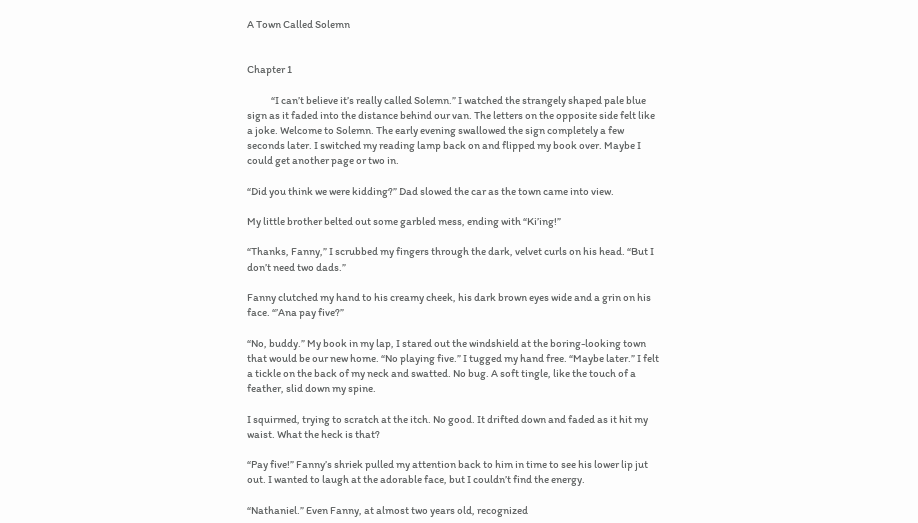A Town Called Solemn


Chapter 1

            “I can’t believe it’s really called Solemn.” I watched the strangely shaped pale blue sign as it faded into the distance behind our van. The letters on the opposite side felt like a joke. Welcome to Solemn. The early evening swallowed the sign completely a few seconds later. I switched my reading lamp back on and flipped my book over. Maybe I could get another page or two in.

“Did you think we were kidding?” Dad slowed the car as the town came into view.

My little brother belted out some garbled mess, ending with “Ki’ing!”

“Thanks, Fanny,” I scrubbed my fingers through the dark, velvet curls on his head. “But I don’t need two dads.”

Fanny clutched my hand to his creamy cheek, his dark brown eyes wide and a grin on his face. “’Ana pay five?”

“No, buddy.” My book in my lap, I stared out the windshield at the boring-looking town that would be our new home. “No playing five.” I tugged my hand free. “Maybe later.” I felt a tickle on the back of my neck and swatted. No bug. A soft tingle, like the touch of a feather, slid down my spine.

I squirmed, trying to scratch at the itch. No good. It drifted down and faded as it hit my waist. What the heck is that?

“Pay five!” Fanny’s shriek pulled my attention back to him in time to see his lower lip jut out. I wanted to laugh at the adorable face, but I couldn’t find the energy.

“Nathaniel.” Even Fanny, at almost two years old, recognized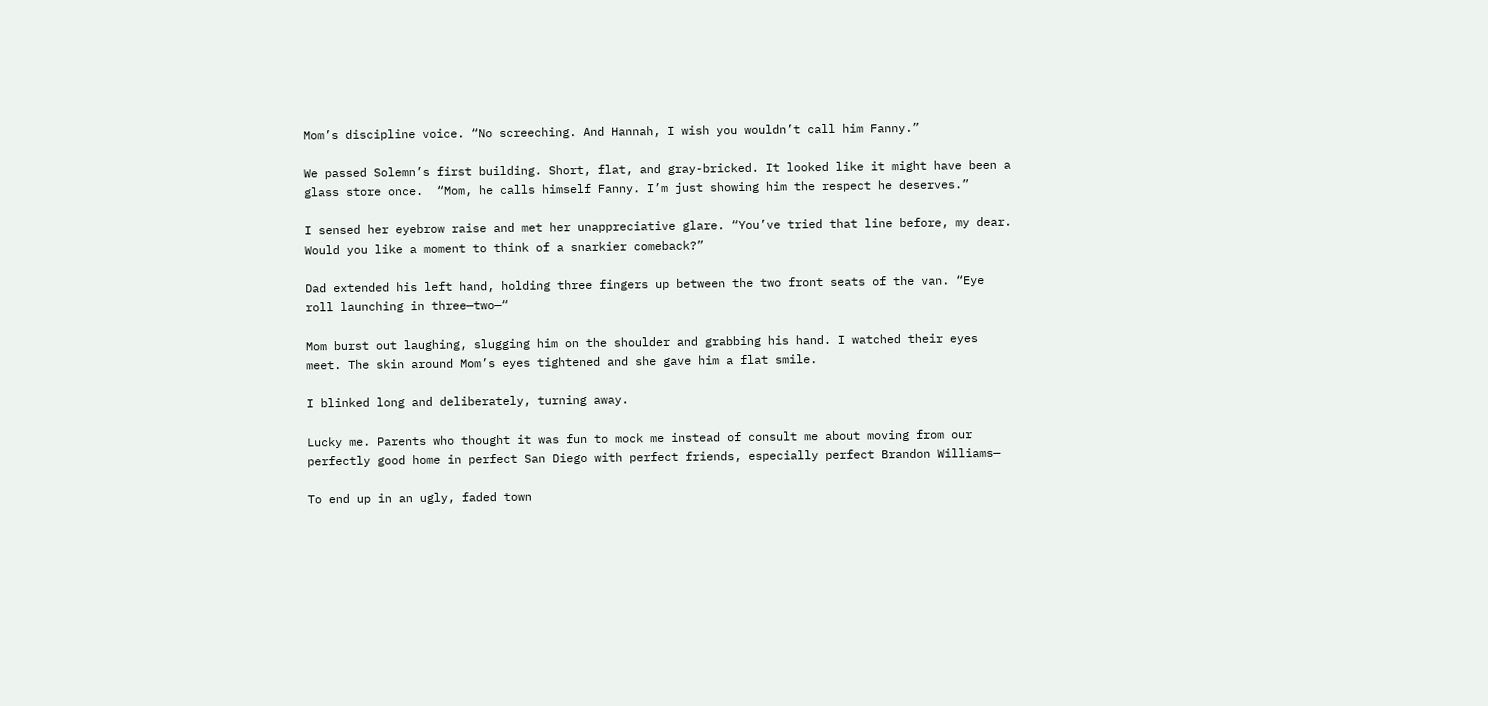Mom’s discipline voice. “No screeching. And Hannah, I wish you wouldn’t call him Fanny.”

We passed Solemn’s first building. Short, flat, and gray-bricked. It looked like it might have been a glass store once.  “Mom, he calls himself Fanny. I’m just showing him the respect he deserves.”

I sensed her eyebrow raise and met her unappreciative glare. “You’ve tried that line before, my dear. Would you like a moment to think of a snarkier comeback?”

Dad extended his left hand, holding three fingers up between the two front seats of the van. “Eye roll launching in three—two—“

Mom burst out laughing, slugging him on the shoulder and grabbing his hand. I watched their eyes meet. The skin around Mom’s eyes tightened and she gave him a flat smile.

I blinked long and deliberately, turning away.

Lucky me. Parents who thought it was fun to mock me instead of consult me about moving from our perfectly good home in perfect San Diego with perfect friends, especially perfect Brandon Williams—

To end up in an ugly, faded town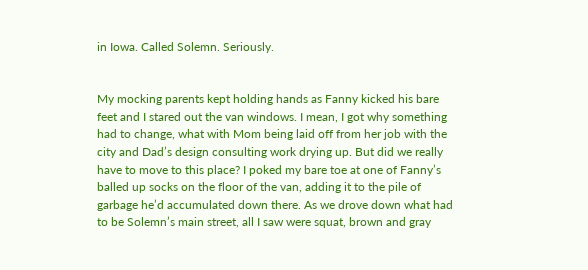in Iowa. Called Solemn. Seriously.


My mocking parents kept holding hands as Fanny kicked his bare feet and I stared out the van windows. I mean, I got why something had to change, what with Mom being laid off from her job with the city and Dad’s design consulting work drying up. But did we really have to move to this place? I poked my bare toe at one of Fanny’s balled up socks on the floor of the van, adding it to the pile of garbage he’d accumulated down there. As we drove down what had to be Solemn’s main street, all I saw were squat, brown and gray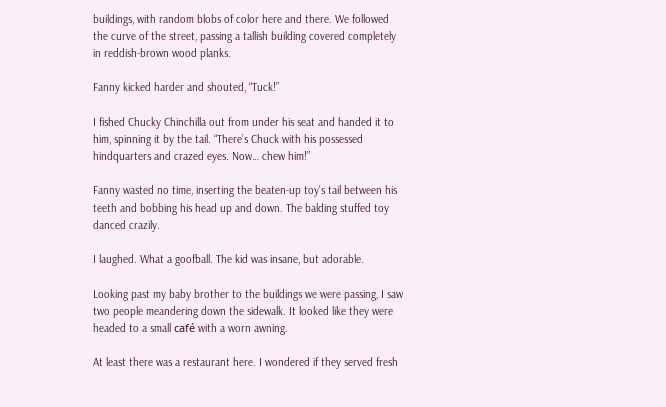buildings, with random blobs of color here and there. We followed the curve of the street, passing a tallish building covered completely in reddish-brown wood planks.

Fanny kicked harder and shouted, “Tuck!”

I fished Chucky Chinchilla out from under his seat and handed it to him, spinning it by the tail. “There’s Chuck with his possessed hindquarters and crazed eyes. Now… chew him!”

Fanny wasted no time, inserting the beaten-up toy’s tail between his teeth and bobbing his head up and down. The balding stuffed toy danced crazily.

I laughed. What a goofball. The kid was insane, but adorable.

Looking past my baby brother to the buildings we were passing, I saw two people meandering down the sidewalk. It looked like they were headed to a small café with a worn awning.

At least there was a restaurant here. I wondered if they served fresh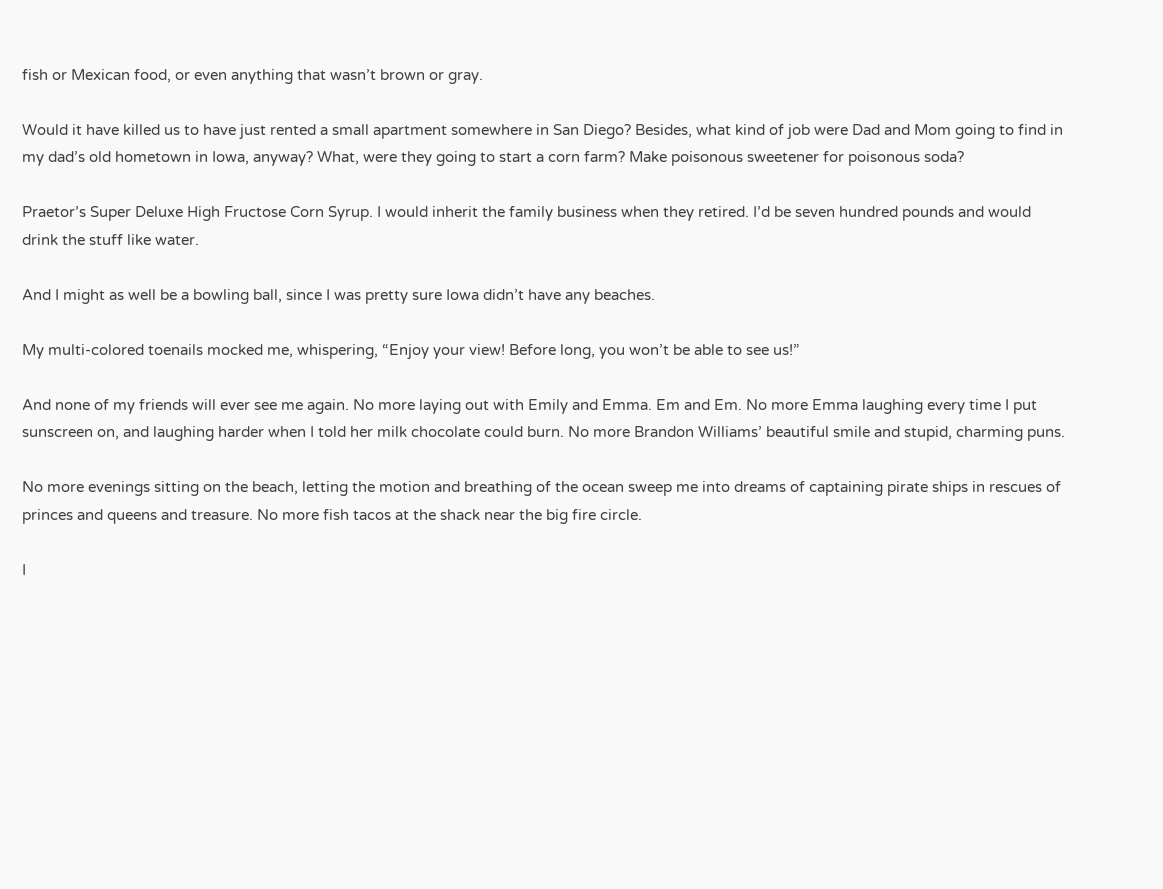fish or Mexican food, or even anything that wasn’t brown or gray.

Would it have killed us to have just rented a small apartment somewhere in San Diego? Besides, what kind of job were Dad and Mom going to find in my dad’s old hometown in Iowa, anyway? What, were they going to start a corn farm? Make poisonous sweetener for poisonous soda?

Praetor’s Super Deluxe High Fructose Corn Syrup. I would inherit the family business when they retired. I’d be seven hundred pounds and would drink the stuff like water.

And I might as well be a bowling ball, since I was pretty sure Iowa didn’t have any beaches.

My multi-colored toenails mocked me, whispering, “Enjoy your view! Before long, you won’t be able to see us!”

And none of my friends will ever see me again. No more laying out with Emily and Emma. Em and Em. No more Emma laughing every time I put sunscreen on, and laughing harder when I told her milk chocolate could burn. No more Brandon Williams’ beautiful smile and stupid, charming puns.

No more evenings sitting on the beach, letting the motion and breathing of the ocean sweep me into dreams of captaining pirate ships in rescues of princes and queens and treasure. No more fish tacos at the shack near the big fire circle.

I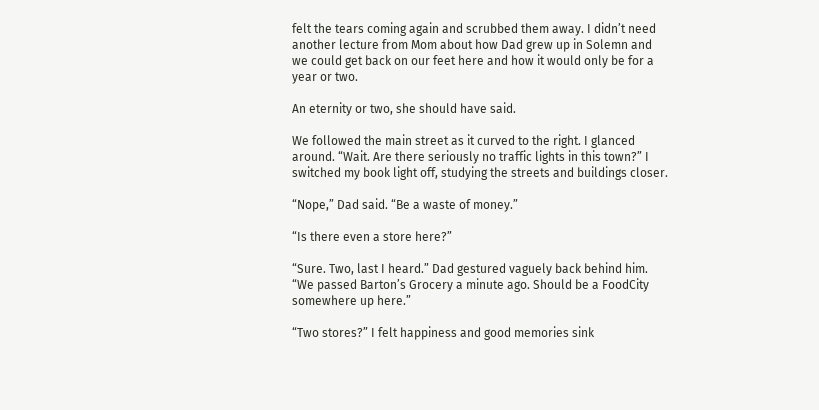felt the tears coming again and scrubbed them away. I didn’t need another lecture from Mom about how Dad grew up in Solemn and we could get back on our feet here and how it would only be for a year or two.

An eternity or two, she should have said.

We followed the main street as it curved to the right. I glanced around. “Wait. Are there seriously no traffic lights in this town?” I switched my book light off, studying the streets and buildings closer.

“Nope,” Dad said. “Be a waste of money.”

“Is there even a store here?”

“Sure. Two, last I heard.” Dad gestured vaguely back behind him. “We passed Barton’s Grocery a minute ago. Should be a FoodCity somewhere up here.”

“Two stores?” I felt happiness and good memories sink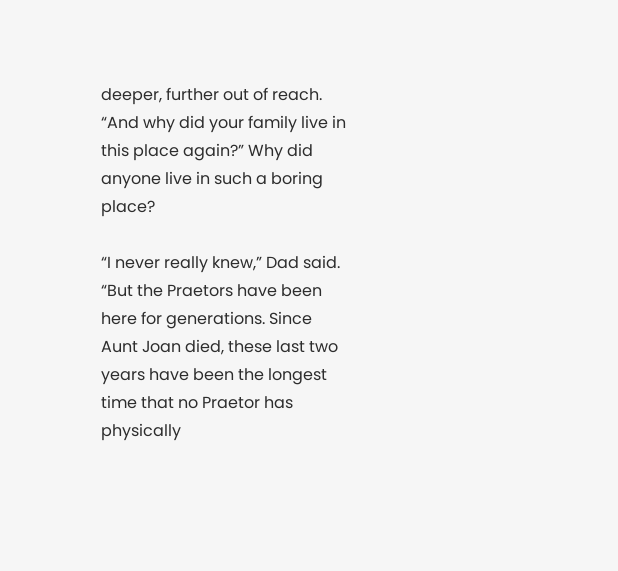deeper, further out of reach. “And why did your family live in this place again?” Why did anyone live in such a boring place?

“I never really knew,” Dad said. “But the Praetors have been here for generations. Since Aunt Joan died, these last two years have been the longest time that no Praetor has physically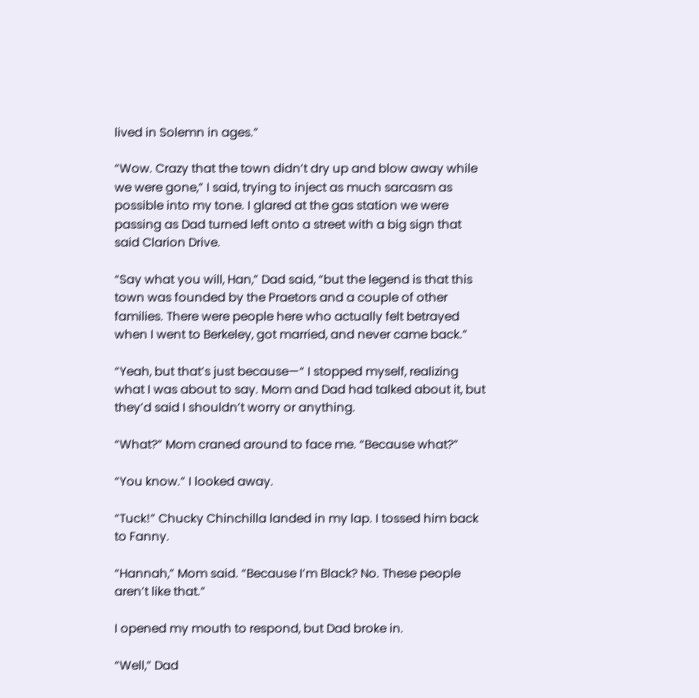lived in Solemn in ages.”

“Wow. Crazy that the town didn’t dry up and blow away while we were gone,” I said, trying to inject as much sarcasm as possible into my tone. I glared at the gas station we were passing as Dad turned left onto a street with a big sign that said Clarion Drive.

“Say what you will, Han,” Dad said, “but the legend is that this town was founded by the Praetors and a couple of other families. There were people here who actually felt betrayed when I went to Berkeley, got married, and never came back.”

“Yeah, but that’s just because—“ I stopped myself, realizing what I was about to say. Mom and Dad had talked about it, but they’d said I shouldn’t worry or anything.

“What?” Mom craned around to face me. “Because what?”

“You know.” I looked away.

“Tuck!” Chucky Chinchilla landed in my lap. I tossed him back to Fanny.

“Hannah,” Mom said. “Because I’m Black? No. These people aren’t like that.”

I opened my mouth to respond, but Dad broke in.

“Well,” Dad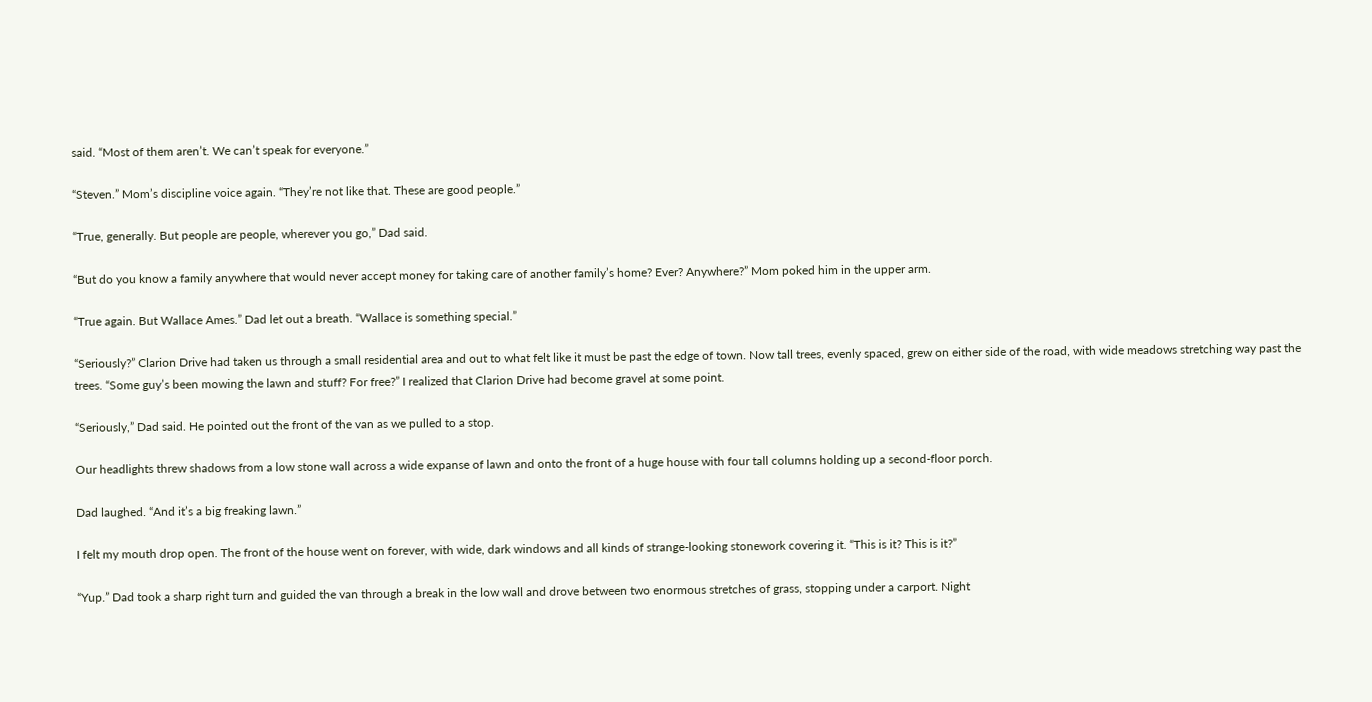said. “Most of them aren’t. We can’t speak for everyone.”

“Steven.” Mom’s discipline voice again. “They’re not like that. These are good people.”

“True, generally. But people are people, wherever you go,” Dad said.

“But do you know a family anywhere that would never accept money for taking care of another family’s home? Ever? Anywhere?” Mom poked him in the upper arm.

“True again. But Wallace Ames.” Dad let out a breath. “Wallace is something special.”

“Seriously?” Clarion Drive had taken us through a small residential area and out to what felt like it must be past the edge of town. Now tall trees, evenly spaced, grew on either side of the road, with wide meadows stretching way past the trees. “Some guy’s been mowing the lawn and stuff? For free?” I realized that Clarion Drive had become gravel at some point.

“Seriously,” Dad said. He pointed out the front of the van as we pulled to a stop.

Our headlights threw shadows from a low stone wall across a wide expanse of lawn and onto the front of a huge house with four tall columns holding up a second-floor porch.

Dad laughed. “And it’s a big freaking lawn.”

I felt my mouth drop open. The front of the house went on forever, with wide, dark windows and all kinds of strange-looking stonework covering it. “This is it? This is it?”

“Yup.” Dad took a sharp right turn and guided the van through a break in the low wall and drove between two enormous stretches of grass, stopping under a carport. Night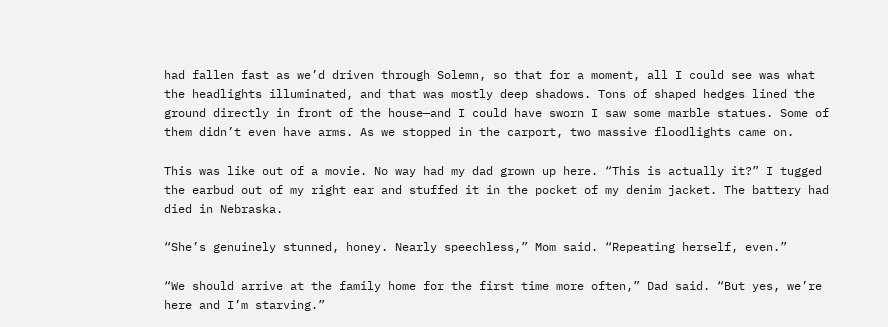had fallen fast as we’d driven through Solemn, so that for a moment, all I could see was what the headlights illuminated, and that was mostly deep shadows. Tons of shaped hedges lined the ground directly in front of the house—and I could have sworn I saw some marble statues. Some of them didn’t even have arms. As we stopped in the carport, two massive floodlights came on.

This was like out of a movie. No way had my dad grown up here. “This is actually it?” I tugged the earbud out of my right ear and stuffed it in the pocket of my denim jacket. The battery had died in Nebraska.

“She’s genuinely stunned, honey. Nearly speechless,” Mom said. “Repeating herself, even.”

“We should arrive at the family home for the first time more often,” Dad said. “But yes, we’re here and I’m starving.”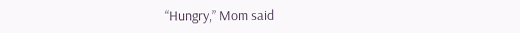“Hungry,” Mom said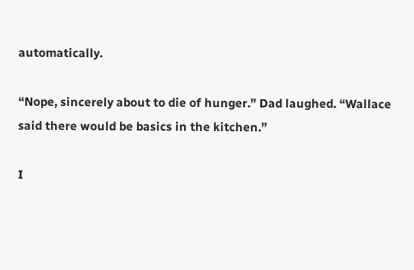automatically.

“Nope, sincerely about to die of hunger.” Dad laughed. “Wallace said there would be basics in the kitchen.”

I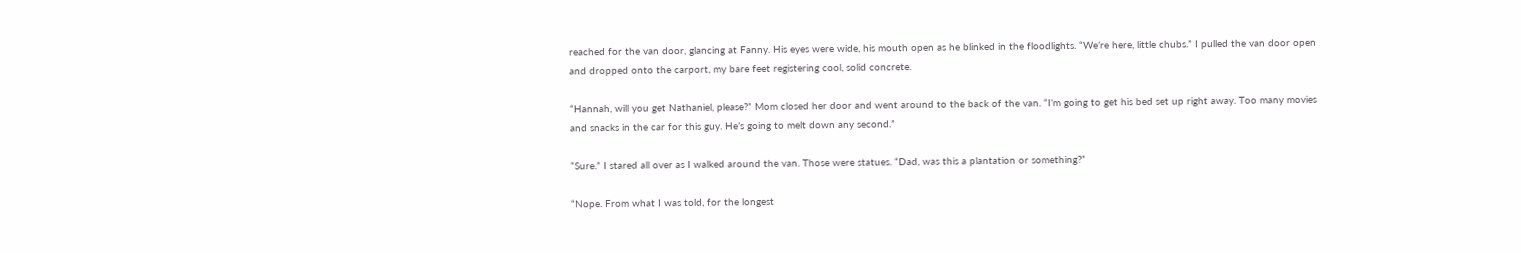reached for the van door, glancing at Fanny. His eyes were wide, his mouth open as he blinked in the floodlights. “We’re here, little chubs.” I pulled the van door open and dropped onto the carport, my bare feet registering cool, solid concrete.

“Hannah, will you get Nathaniel, please?” Mom closed her door and went around to the back of the van. “I’m going to get his bed set up right away. Too many movies and snacks in the car for this guy. He’s going to melt down any second.”

“Sure.” I stared all over as I walked around the van. Those were statues. “Dad, was this a plantation or something?”

“Nope. From what I was told, for the longest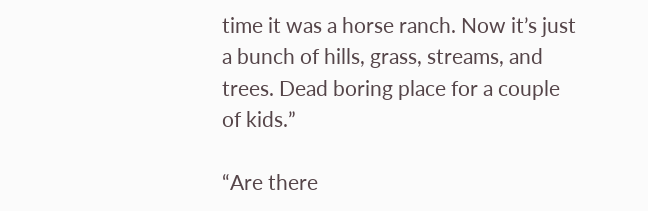time it was a horse ranch. Now it’s just a bunch of hills, grass, streams, and trees. Dead boring place for a couple of kids.”

“Are there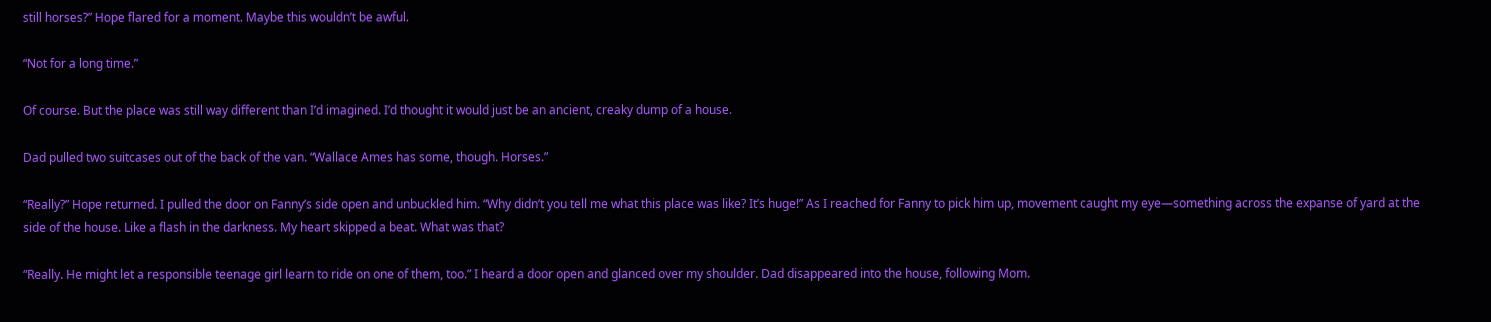still horses?” Hope flared for a moment. Maybe this wouldn’t be awful.

“Not for a long time.”

Of course. But the place was still way different than I’d imagined. I’d thought it would just be an ancient, creaky dump of a house.

Dad pulled two suitcases out of the back of the van. “Wallace Ames has some, though. Horses.”

“Really?” Hope returned. I pulled the door on Fanny’s side open and unbuckled him. “Why didn’t you tell me what this place was like? It’s huge!” As I reached for Fanny to pick him up, movement caught my eye—something across the expanse of yard at the side of the house. Like a flash in the darkness. My heart skipped a beat. What was that?

“Really. He might let a responsible teenage girl learn to ride on one of them, too.” I heard a door open and glanced over my shoulder. Dad disappeared into the house, following Mom.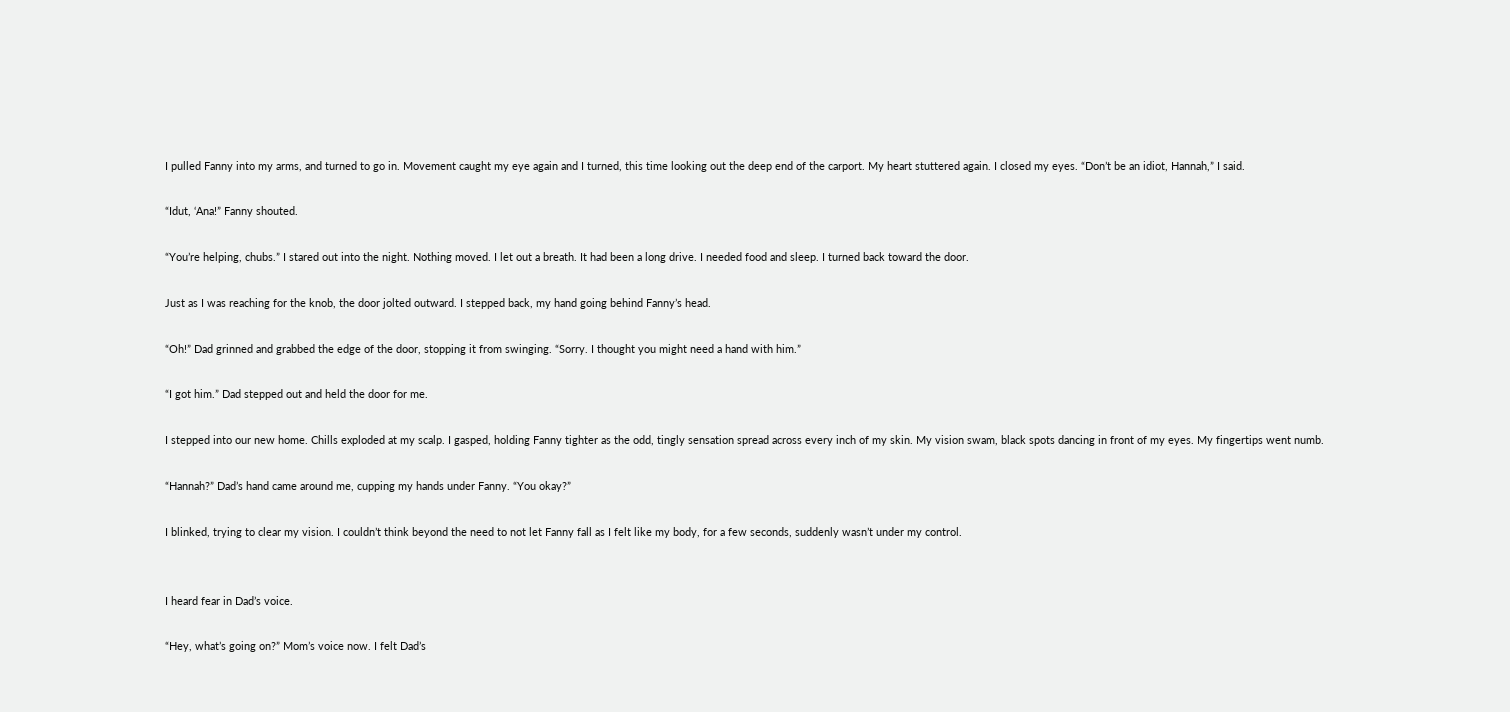I pulled Fanny into my arms, and turned to go in. Movement caught my eye again and I turned, this time looking out the deep end of the carport. My heart stuttered again. I closed my eyes. “Don’t be an idiot, Hannah,” I said.

“Idut, ‘Ana!” Fanny shouted.

“You’re helping, chubs.” I stared out into the night. Nothing moved. I let out a breath. It had been a long drive. I needed food and sleep. I turned back toward the door.

Just as I was reaching for the knob, the door jolted outward. I stepped back, my hand going behind Fanny’s head.

“Oh!” Dad grinned and grabbed the edge of the door, stopping it from swinging. “Sorry. I thought you might need a hand with him.”

“I got him.” Dad stepped out and held the door for me.

I stepped into our new home. Chills exploded at my scalp. I gasped, holding Fanny tighter as the odd, tingly sensation spread across every inch of my skin. My vision swam, black spots dancing in front of my eyes. My fingertips went numb.

“Hannah?” Dad’s hand came around me, cupping my hands under Fanny. “You okay?”

I blinked, trying to clear my vision. I couldn’t think beyond the need to not let Fanny fall as I felt like my body, for a few seconds, suddenly wasn’t under my control.


I heard fear in Dad’s voice.

“Hey, what’s going on?” Mom’s voice now. I felt Dad’s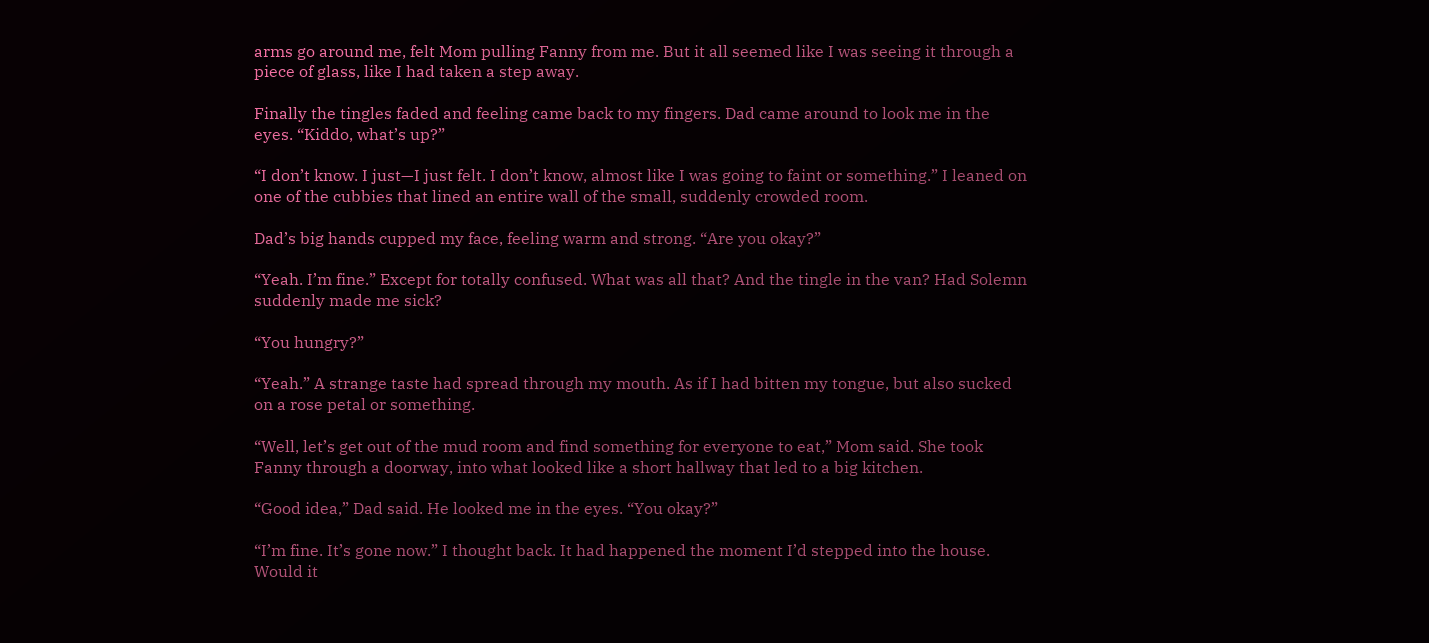arms go around me, felt Mom pulling Fanny from me. But it all seemed like I was seeing it through a piece of glass, like I had taken a step away.

Finally the tingles faded and feeling came back to my fingers. Dad came around to look me in the eyes. “Kiddo, what’s up?”

“I don’t know. I just—I just felt. I don’t know, almost like I was going to faint or something.” I leaned on one of the cubbies that lined an entire wall of the small, suddenly crowded room.

Dad’s big hands cupped my face, feeling warm and strong. “Are you okay?”

“Yeah. I’m fine.” Except for totally confused. What was all that? And the tingle in the van? Had Solemn suddenly made me sick?

“You hungry?”

“Yeah.” A strange taste had spread through my mouth. As if I had bitten my tongue, but also sucked on a rose petal or something.

“Well, let’s get out of the mud room and find something for everyone to eat,” Mom said. She took Fanny through a doorway, into what looked like a short hallway that led to a big kitchen.

“Good idea,” Dad said. He looked me in the eyes. “You okay?”

“I’m fine. It’s gone now.” I thought back. It had happened the moment I’d stepped into the house. Would it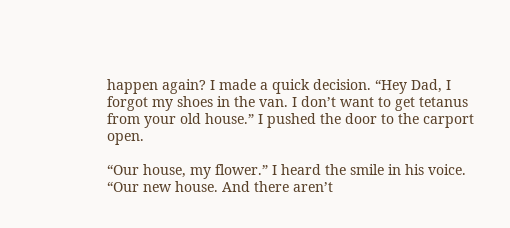happen again? I made a quick decision. “Hey Dad, I forgot my shoes in the van. I don’t want to get tetanus from your old house.” I pushed the door to the carport open.

“Our house, my flower.” I heard the smile in his voice. “Our new house. And there aren’t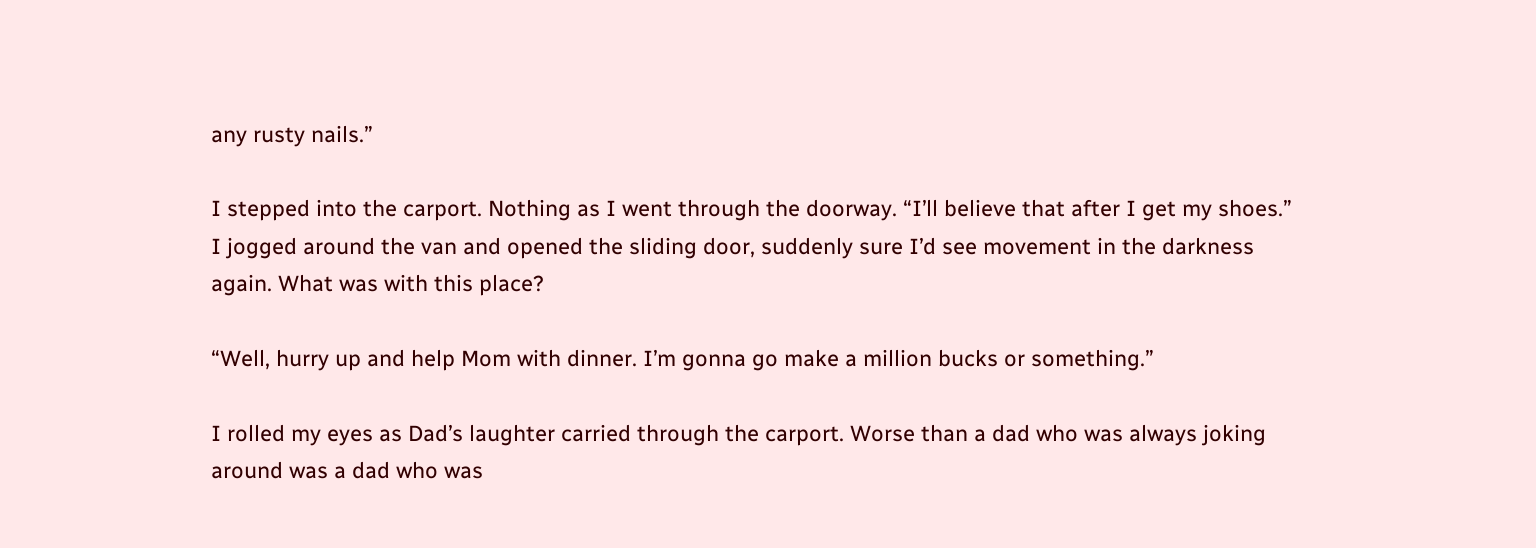any rusty nails.”

I stepped into the carport. Nothing as I went through the doorway. “I’ll believe that after I get my shoes.” I jogged around the van and opened the sliding door, suddenly sure I’d see movement in the darkness again. What was with this place?

“Well, hurry up and help Mom with dinner. I’m gonna go make a million bucks or something.”

I rolled my eyes as Dad’s laughter carried through the carport. Worse than a dad who was always joking around was a dad who was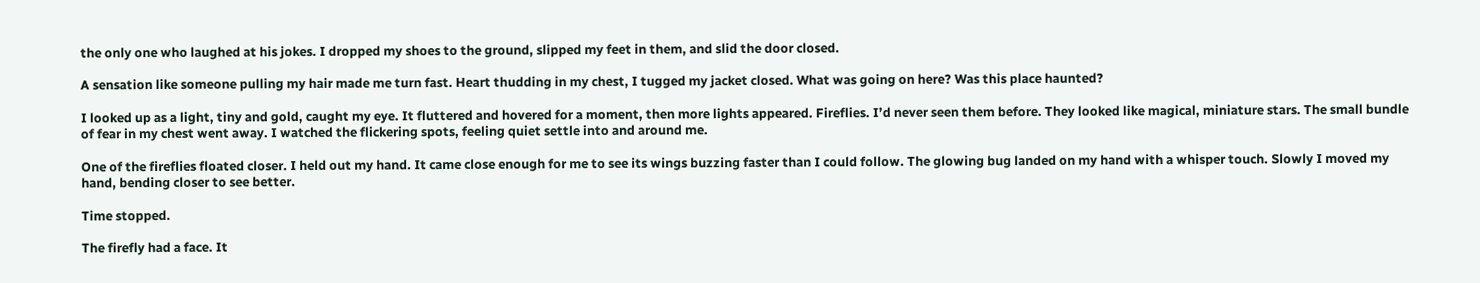the only one who laughed at his jokes. I dropped my shoes to the ground, slipped my feet in them, and slid the door closed.

A sensation like someone pulling my hair made me turn fast. Heart thudding in my chest, I tugged my jacket closed. What was going on here? Was this place haunted?

I looked up as a light, tiny and gold, caught my eye. It fluttered and hovered for a moment, then more lights appeared. Fireflies. I’d never seen them before. They looked like magical, miniature stars. The small bundle of fear in my chest went away. I watched the flickering spots, feeling quiet settle into and around me.

One of the fireflies floated closer. I held out my hand. It came close enough for me to see its wings buzzing faster than I could follow. The glowing bug landed on my hand with a whisper touch. Slowly I moved my hand, bending closer to see better.

Time stopped.

The firefly had a face. It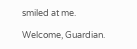smiled at me.

Welcome, Guardian.